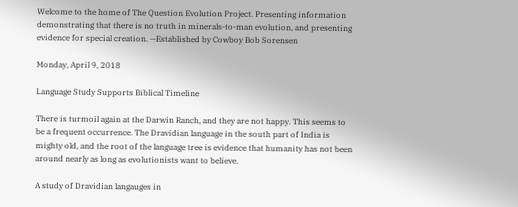Welcome to the home of The Question Evolution Project. Presenting information demonstrating that there is no truth in minerals-to-man evolution, and presenting evidence for special creation. —Established by Cowboy Bob Sorensen

Monday, April 9, 2018

Language Study Supports Biblical Timeline

There is turmoil again at the Darwin Ranch, and they are not happy. This seems to be a frequent occurrence. The Dravidian language in the south part of India is mighty old, and the root of the language tree is evidence that humanity has not been around nearly as long as evolutionists want to believe.

A study of Dravidian langauges in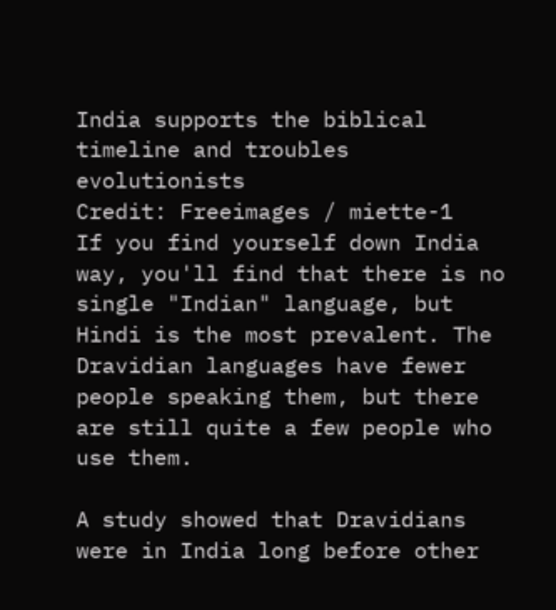India supports the biblical timeline and troubles evolutionists
Credit: Freeimages / miette-1
If you find yourself down India way, you'll find that there is no single "Indian" language, but Hindi is the most prevalent. The Dravidian languages have fewer people speaking them, but there are still quite a few people who use them.

A study showed that Dravidians were in India long before other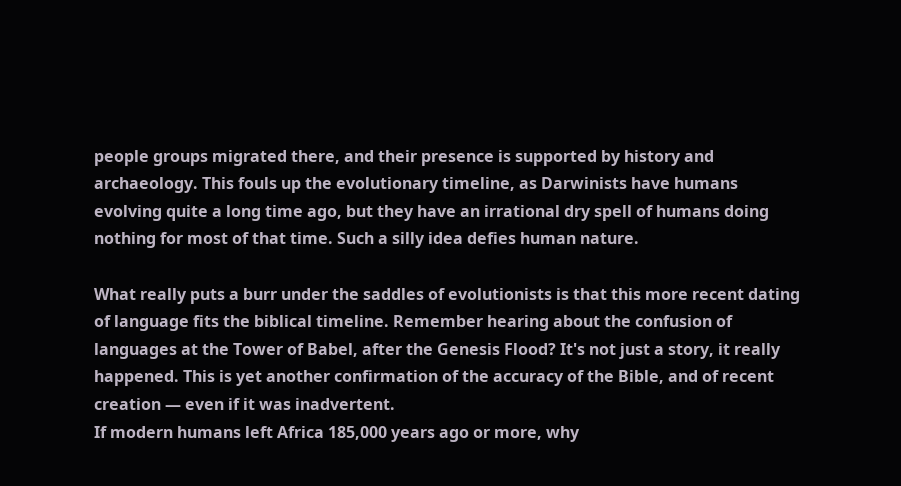people groups migrated there, and their presence is supported by history and archaeology. This fouls up the evolutionary timeline, as Darwinists have humans evolving quite a long time ago, but they have an irrational dry spell of humans doing nothing for most of that time. Such a silly idea defies human nature.

What really puts a burr under the saddles of evolutionists is that this more recent dating of language fits the biblical timeline. Remember hearing about the confusion of languages at the Tower of Babel, after the Genesis Flood? It's not just a story, it really happened. This is yet another confirmation of the accuracy of the Bible, and of recent creation — even if it was inadvertent.
If modern humans left Africa 185,000 years ago or more, why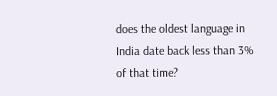does the oldest language in India date back less than 3% of that time?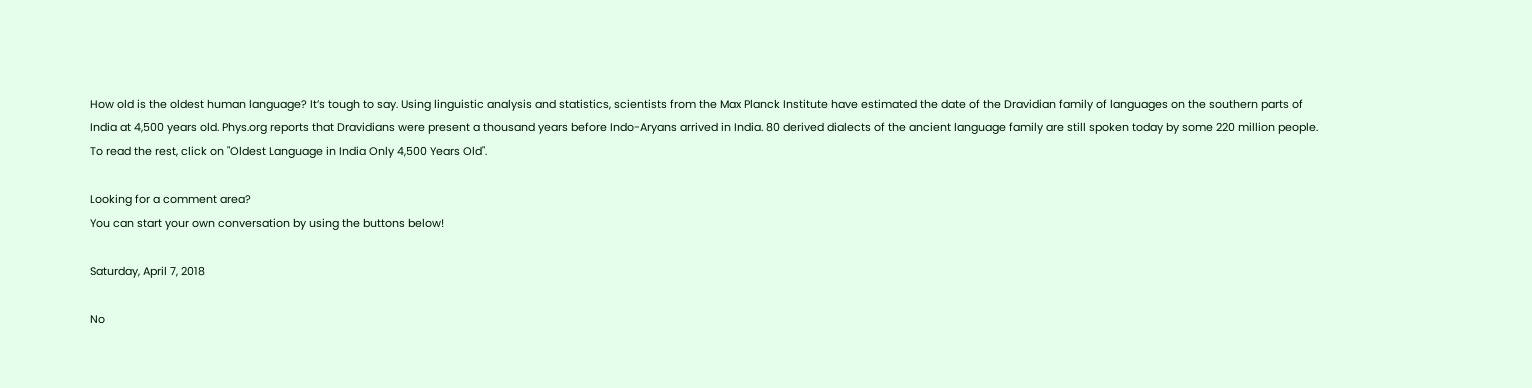How old is the oldest human language? It’s tough to say. Using linguistic analysis and statistics, scientists from the Max Planck Institute have estimated the date of the Dravidian family of languages on the southern parts of India at 4,500 years old. Phys.org reports that Dravidians were present a thousand years before Indo-Aryans arrived in India. 80 derived dialects of the ancient language family are still spoken today by some 220 million people.
To read the rest, click on "Oldest Language in India Only 4,500 Years Old".

Looking for a comment area?
You can start your own conversation by using the buttons below!

Saturday, April 7, 2018

No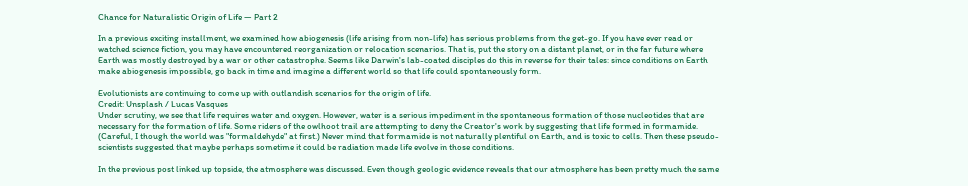Chance for Naturalistic Origin of Life — Part 2

In a previous exciting installment, we examined how abiogenesis (life arising from non-life) has serious problems from the get-go. If you have ever read or watched science fiction, you may have encountered reorganization or relocation scenarios. That is, put the story on a distant planet, or in the far future where Earth was mostly destroyed by a war or other catastrophe. Seems like Darwin's lab-coated disciples do this in reverse for their tales: since conditions on Earth make abiogenesis impossible, go back in time and imagine a different world so that life could spontaneously form.

Evolutionists are continuing to come up with outlandish scenarios for the origin of life.
Credit: Unsplash / Lucas Vasques
Under scrutiny, we see that life requires water and oxygen. However, water is a serious impediment in the spontaneous formation of those nucleotides that are necessary for the formation of life. Some riders of the owlhoot trail are attempting to deny the Creator's work by suggesting that life formed in formamide. (Careful, I though the world was "formaldehyde" at first.) Never mind that formamide is not naturally plentiful on Earth, and is toxic to cells. Then these pseudo-scientists suggested that maybe perhaps sometime it could be radiation made life evolve in those conditions.

In the previous post linked up topside, the atmosphere was discussed. Even though geologic evidence reveals that our atmosphere has been pretty much the same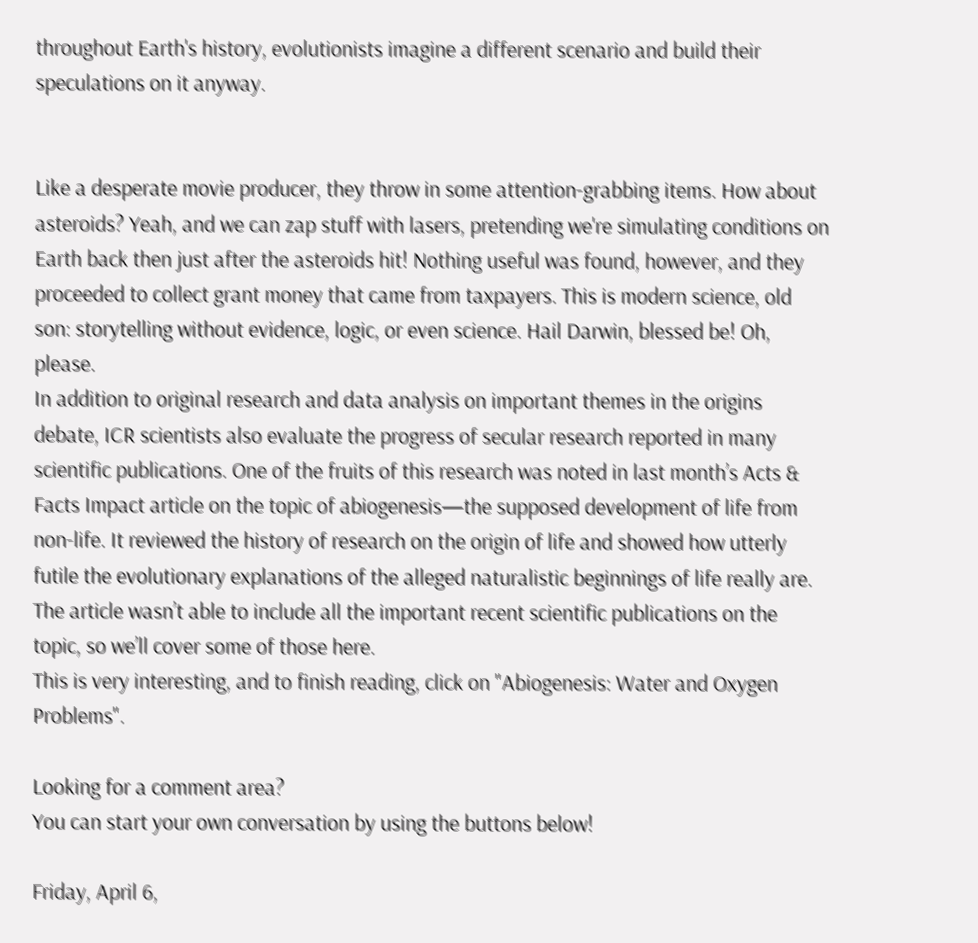throughout Earth's history, evolutionists imagine a different scenario and build their speculations on it anyway.


Like a desperate movie producer, they throw in some attention-grabbing items. How about asteroids? Yeah, and we can zap stuff with lasers, pretending we're simulating conditions on Earth back then just after the asteroids hit! Nothing useful was found, however, and they proceeded to collect grant money that came from taxpayers. This is modern science, old son: storytelling without evidence, logic, or even science. Hail Darwin, blessed be! Oh, please.
In addition to original research and data analysis on important themes in the origins debate, ICR scientists also evaluate the progress of secular research reported in many scientific publications. One of the fruits of this research was noted in last month’s Acts & Facts Impact article on the topic of abiogenesis—the supposed development of life from non-life. It reviewed the history of research on the origin of life and showed how utterly futile the evolutionary explanations of the alleged naturalistic beginnings of life really are. The article wasn’t able to include all the important recent scientific publications on the topic, so we’ll cover some of those here.
This is very interesting, and to finish reading, click on "Abiogenesis: Water and Oxygen Problems".

Looking for a comment area?
You can start your own conversation by using the buttons below!

Friday, April 6,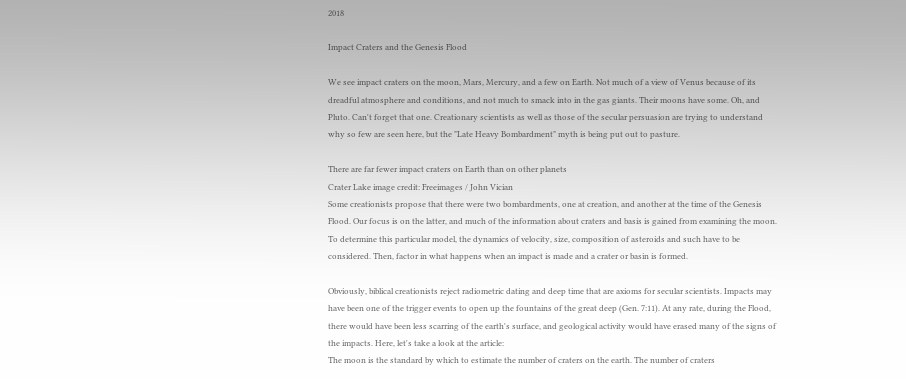2018

Impact Craters and the Genesis Flood

We see impact craters on the moon, Mars, Mercury, and a few on Earth. Not much of a view of Venus because of its dreadful atmosphere and conditions, and not much to smack into in the gas giants. Their moons have some. Oh, and Pluto. Can't forget that one. Creationary scientists as well as those of the secular persuasion are trying to understand why so few are seen here, but the "Late Heavy Bombardment" myth is being put out to pasture.

There are far fewer impact craters on Earth than on other planets
Crater Lake image credit: Freeimages / John Vician
Some creationists propose that there were two bombardments, one at creation, and another at the time of the Genesis Flood. Our focus is on the latter, and much of the information about craters and basis is gained from examining the moon. To determine this particular model, the dynamics of velocity, size, composition of asteroids and such have to be considered. Then, factor in what happens when an impact is made and a crater or basin is formed.

Obviously, biblical creationists reject radiometric dating and deep time that are axioms for secular scientists. Impacts may have been one of the trigger events to open up the fountains of the great deep (Gen. 7:11). At any rate, during the Flood, there would have been less scarring of the earth's surface, and geological activity would have erased many of the signs of the impacts. Here, let's take a look at the article:
The moon is the standard by which to estimate the number of craters on the earth. The number of craters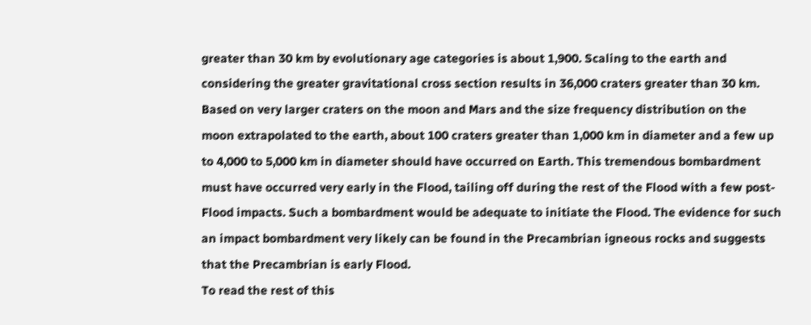greater than 30 km by evolutionary age categories is about 1,900. Scaling to the earth and considering the greater gravitational cross section results in 36,000 craters greater than 30 km. Based on very larger craters on the moon and Mars and the size frequency distribution on the moon extrapolated to the earth, about 100 craters greater than 1,000 km in diameter and a few up to 4,000 to 5,000 km in diameter should have occurred on Earth. This tremendous bombardment must have occurred very early in the Flood, tailing off during the rest of the Flood with a few post-Flood impacts. Such a bombardment would be adequate to initiate the Flood. The evidence for such an impact bombardment very likely can be found in the Precambrian igneous rocks and suggests that the Precambrian is early Flood.
To read the rest of this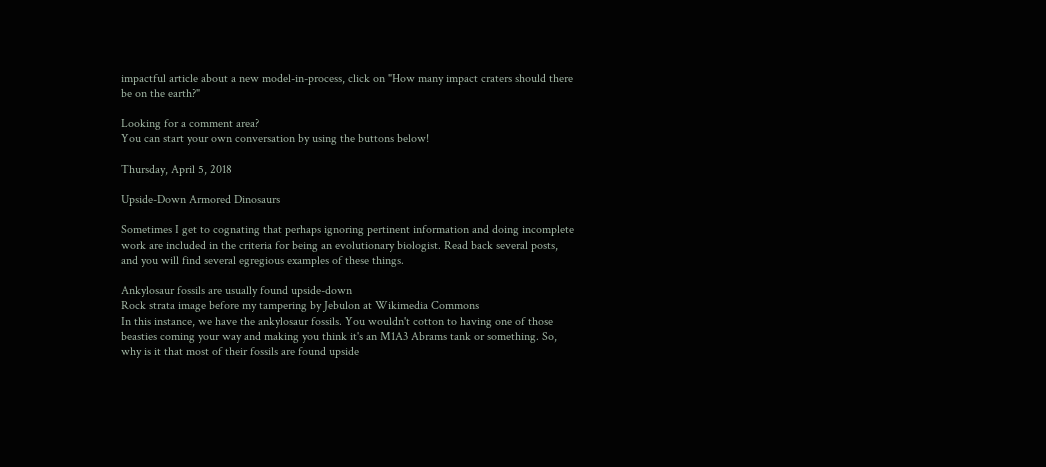impactful article about a new model-in-process, click on "How many impact craters should there be on the earth?"

Looking for a comment area?
You can start your own conversation by using the buttons below!

Thursday, April 5, 2018

Upside-Down Armored Dinosaurs

Sometimes I get to cognating that perhaps ignoring pertinent information and doing incomplete work are included in the criteria for being an evolutionary biologist. Read back several posts, and you will find several egregious examples of these things.

Ankylosaur fossils are usually found upside-down
Rock strata image before my tampering by Jebulon at Wikimedia Commons
In this instance, we have the ankylosaur fossils. You wouldn't cotton to having one of those beasties coming your way and making you think it's an M1A3 Abrams tank or something. So, why is it that most of their fossils are found upside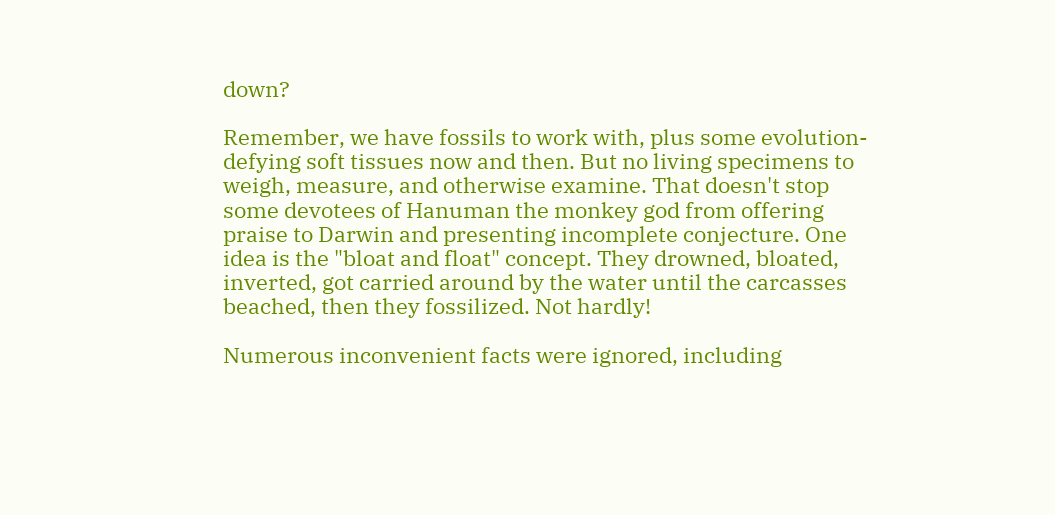down?

Remember, we have fossils to work with, plus some evolution-defying soft tissues now and then. But no living specimens to weigh, measure, and otherwise examine. That doesn't stop some devotees of Hanuman the monkey god from offering praise to Darwin and presenting incomplete conjecture. One idea is the "bloat and float" concept. They drowned, bloated, inverted, got carried around by the water until the carcasses beached, then they fossilized. Not hardly!

Numerous inconvenient facts were ignored, including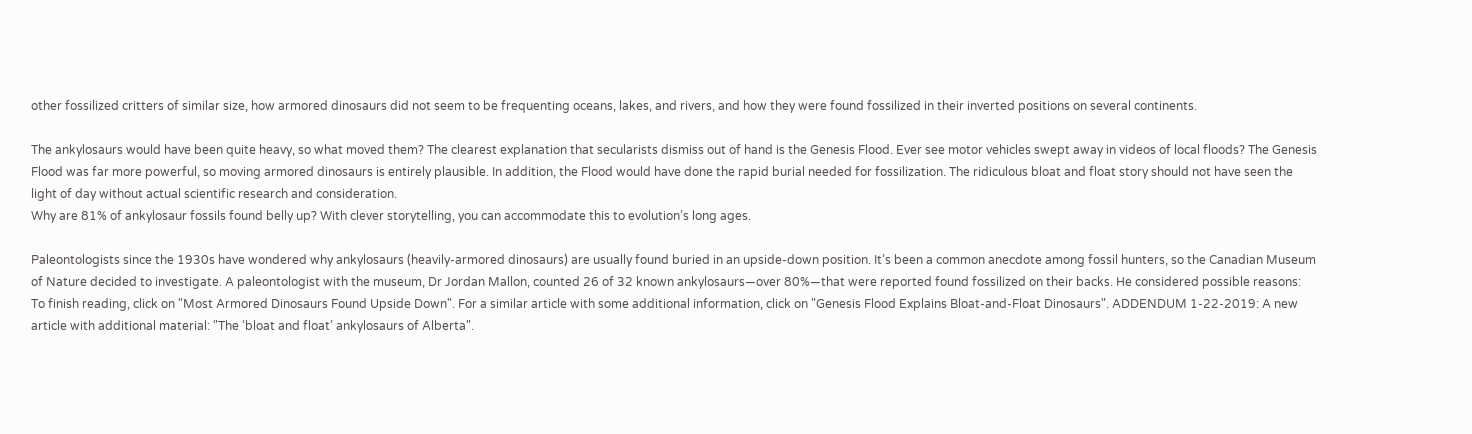other fossilized critters of similar size, how armored dinosaurs did not seem to be frequenting oceans, lakes, and rivers, and how they were found fossilized in their inverted positions on several continents.

The ankylosaurs would have been quite heavy, so what moved them? The clearest explanation that secularists dismiss out of hand is the Genesis Flood. Ever see motor vehicles swept away in videos of local floods? The Genesis Flood was far more powerful, so moving armored dinosaurs is entirely plausible. In addition, the Flood would have done the rapid burial needed for fossilization. The ridiculous bloat and float story should not have seen the light of day without actual scientific research and consideration.
Why are 81% of ankylosaur fossils found belly up? With clever storytelling, you can accommodate this to evolution’s long ages.

Paleontologists since the 1930s have wondered why ankylosaurs (heavily-armored dinosaurs) are usually found buried in an upside-down position. It’s been a common anecdote among fossil hunters, so the Canadian Museum of Nature decided to investigate. A paleontologist with the museum, Dr Jordan Mallon, counted 26 of 32 known ankylosaurs—over 80%—that were reported found fossilized on their backs. He considered possible reasons:
To finish reading, click on "Most Armored Dinosaurs Found Upside Down". For a similar article with some additional information, click on "Genesis Flood Explains Bloat-and-Float Dinosaurs". ADDENDUM 1-22-2019: A new article with additional material: "The ‘bloat and float’ ankylosaurs of Alberta".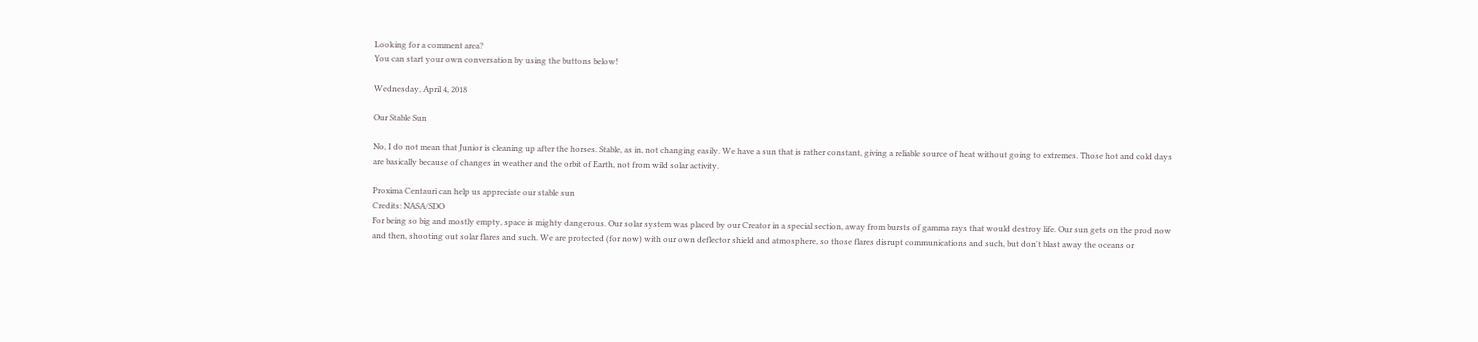Looking for a comment area?
You can start your own conversation by using the buttons below!

Wednesday, April 4, 2018

Our Stable Sun

No, I do not mean that Junior is cleaning up after the horses. Stable, as in, not changing easily. We have a sun that is rather constant, giving a reliable source of heat without going to extremes. Those hot and cold days are basically because of changes in weather and the orbit of Earth, not from wild solar activity.

Proxima Centauri can help us appreciate our stable sun
Credits: NASA/SDO
For being so big and mostly empty, space is mighty dangerous. Our solar system was placed by our Creator in a special section, away from bursts of gamma rays that would destroy life. Our sun gets on the prod now and then, shooting out solar flares and such. We are protected (for now) with our own deflector shield and atmosphere, so those flares disrupt communications and such, but don't blast away the oceans or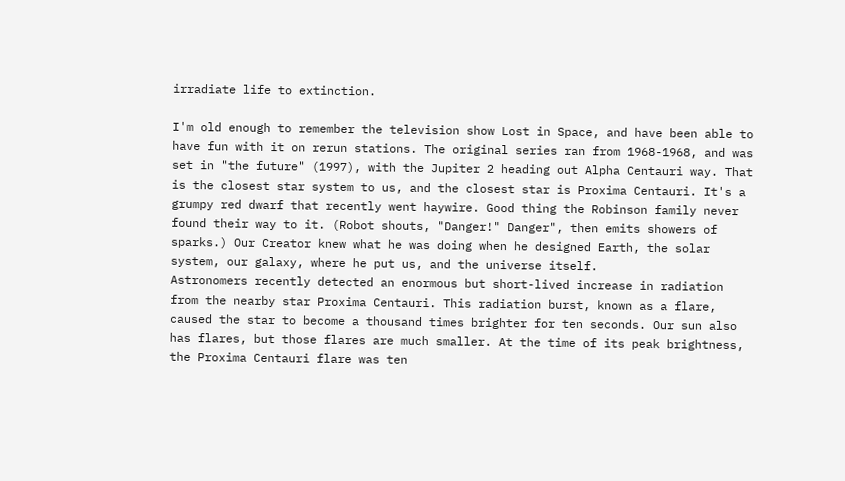irradiate life to extinction.

I'm old enough to remember the television show Lost in Space, and have been able to have fun with it on rerun stations. The original series ran from 1968-1968, and was set in "the future" (1997), with the Jupiter 2 heading out Alpha Centauri way. That is the closest star system to us, and the closest star is Proxima Centauri. It's a grumpy red dwarf that recently went haywire. Good thing the Robinson family never found their way to it. (Robot shouts, "Danger!" Danger", then emits showers of sparks.) Our Creator knew what he was doing when he designed Earth, the solar system, our galaxy, where he put us, and the universe itself.
Astronomers recently detected an enormous but short-lived increase in radiation from the nearby star Proxima Centauri. This radiation burst, known as a flare, caused the star to become a thousand times brighter for ten seconds. Our sun also has flares, but those flares are much smaller. At the time of its peak brightness, the Proxima Centauri flare was ten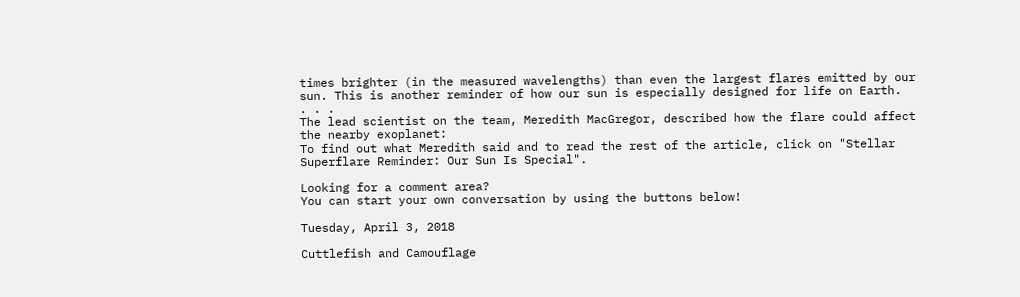times brighter (in the measured wavelengths) than even the largest flares emitted by our sun. This is another reminder of how our sun is especially designed for life on Earth.
. . .
The lead scientist on the team, Meredith MacGregor, described how the flare could affect the nearby exoplanet:
To find out what Meredith said and to read the rest of the article, click on "Stellar Superflare Reminder: Our Sun Is Special".

Looking for a comment area?
You can start your own conversation by using the buttons below!

Tuesday, April 3, 2018

Cuttlefish and Camouflage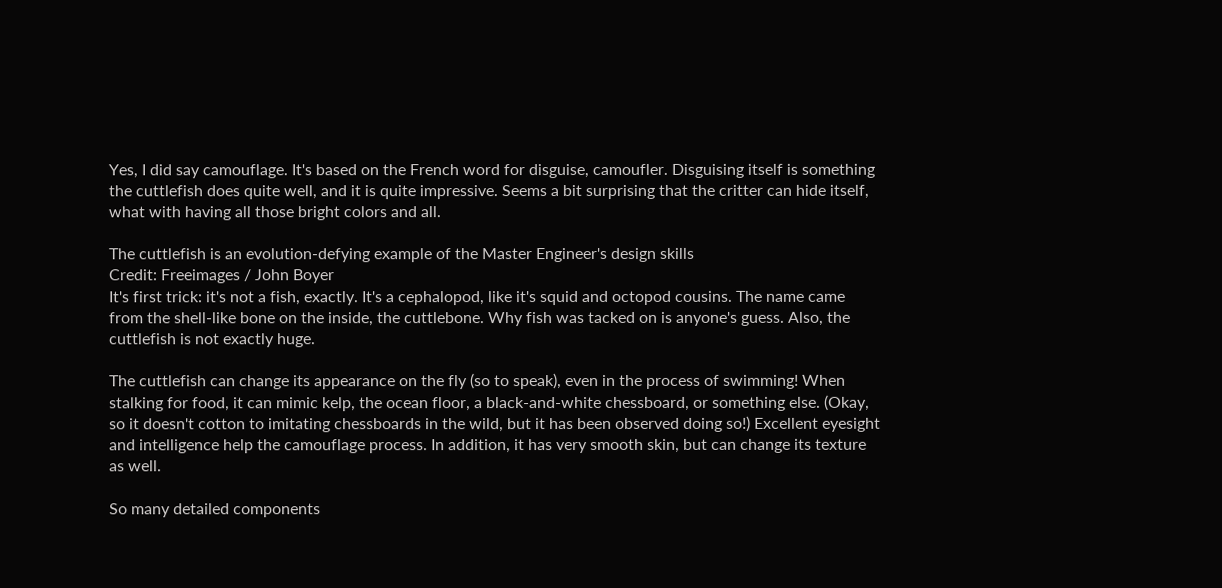Yes, I did say camouflage. It's based on the French word for disguise, camoufler. Disguising itself is something the cuttlefish does quite well, and it is quite impressive. Seems a bit surprising that the critter can hide itself, what with having all those bright colors and all.

The cuttlefish is an evolution-defying example of the Master Engineer's design skills
Credit: Freeimages / John Boyer
It's first trick: it's not a fish, exactly. It's a cephalopod, like it's squid and octopod cousins. The name came from the shell-like bone on the inside, the cuttlebone. Why fish was tacked on is anyone's guess. Also, the cuttlefish is not exactly huge.

The cuttlefish can change its appearance on the fly (so to speak), even in the process of swimming! When stalking for food, it can mimic kelp, the ocean floor, a black-and-white chessboard, or something else. (Okay, so it doesn't cotton to imitating chessboards in the wild, but it has been observed doing so!) Excellent eyesight and intelligence help the camouflage process. In addition, it has very smooth skin, but can change its texture as well.

So many detailed components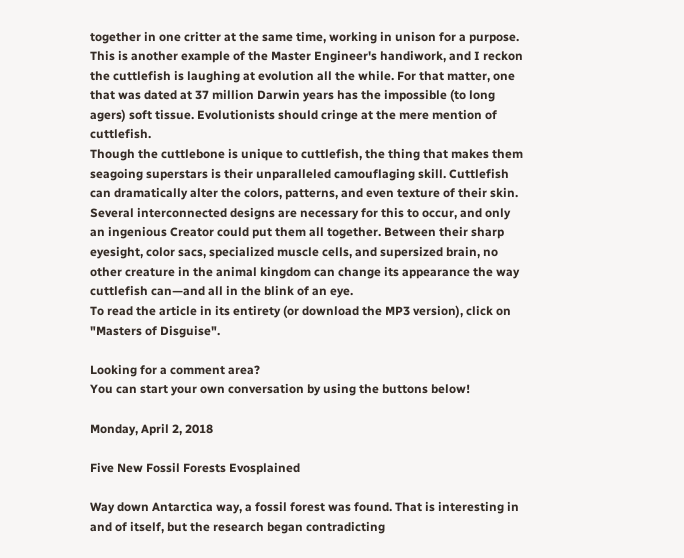together in one critter at the same time, working in unison for a purpose. This is another example of the Master Engineer's handiwork, and I reckon the cuttlefish is laughing at evolution all the while. For that matter, one that was dated at 37 million Darwin years has the impossible (to long agers) soft tissue. Evolutionists should cringe at the mere mention of cuttlefish.
Though the cuttlebone is unique to cuttlefish, the thing that makes them seagoing superstars is their unparalleled camouflaging skill. Cuttlefish can dramatically alter the colors, patterns, and even texture of their skin. Several interconnected designs are necessary for this to occur, and only an ingenious Creator could put them all together. Between their sharp eyesight, color sacs, specialized muscle cells, and supersized brain, no other creature in the animal kingdom can change its appearance the way cuttlefish can—and all in the blink of an eye.
To read the article in its entirety (or download the MP3 version), click on "Masters of Disguise".

Looking for a comment area?
You can start your own conversation by using the buttons below!

Monday, April 2, 2018

Five New Fossil Forests Evosplained

Way down Antarctica way, a fossil forest was found. That is interesting in and of itself, but the research began contradicting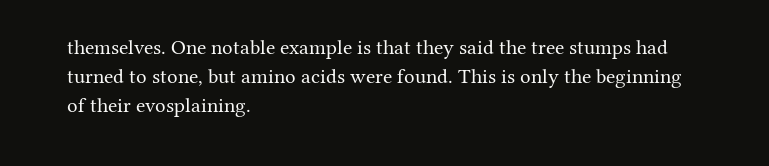themselves. One notable example is that they said the tree stumps had turned to stone, but amino acids were found. This is only the beginning of their evosplaining.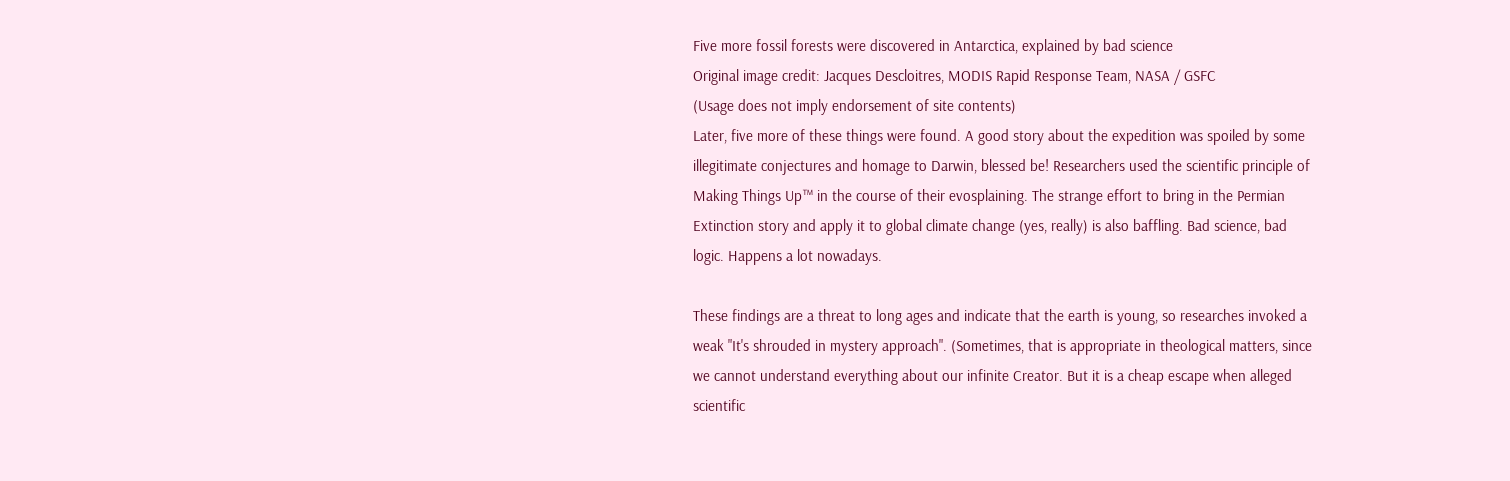Five more fossil forests were discovered in Antarctica, explained by bad science
Original image credit: Jacques Descloitres, MODIS Rapid Response Team, NASA / GSFC
(Usage does not imply endorsement of site contents)
Later, five more of these things were found. A good story about the expedition was spoiled by some illegitimate conjectures and homage to Darwin, blessed be! Researchers used the scientific principle of Making Things Up™ in the course of their evosplaining. The strange effort to bring in the Permian Extinction story and apply it to global climate change (yes, really) is also baffling. Bad science, bad logic. Happens a lot nowadays.

These findings are a threat to long ages and indicate that the earth is young, so researches invoked a weak "It's shrouded in mystery approach". (Sometimes, that is appropriate in theological matters, since we cannot understand everything about our infinite Creator. But it is a cheap escape when alleged scientific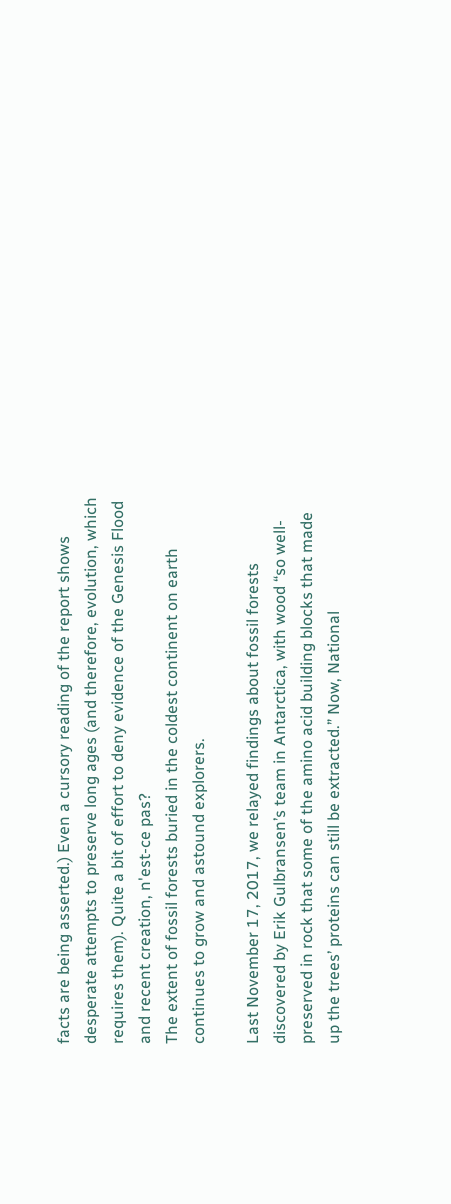facts are being asserted.) Even a cursory reading of the report shows desperate attempts to preserve long ages (and therefore, evolution, which requires them). Quite a bit of effort to deny evidence of the Genesis Flood and recent creation, n'est-ce pas?
The extent of fossil forests buried in the coldest continent on earth continues to grow and astound explorers.

Last November 17, 2017, we relayed findings about fossil forests discovered by Erik Gulbransen’s team in Antarctica, with wood “so well-preserved in rock that some of the amino acid building blocks that made up the trees’ proteins can still be extracted.” Now, National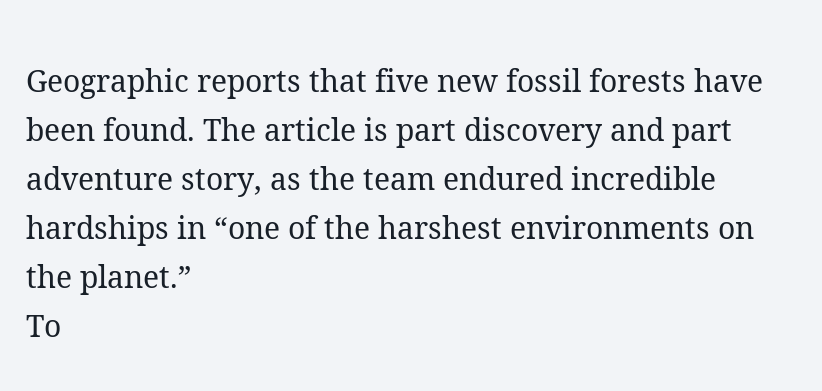Geographic reports that five new fossil forests have been found. The article is part discovery and part adventure story, as the team endured incredible hardships in “one of the harshest environments on the planet.”
To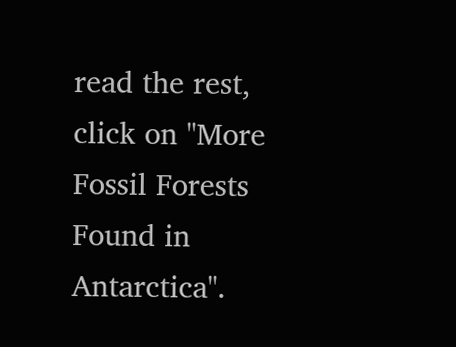read the rest, click on "More Fossil Forests Found in Antarctica".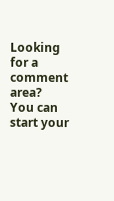Looking for a comment area?
You can start your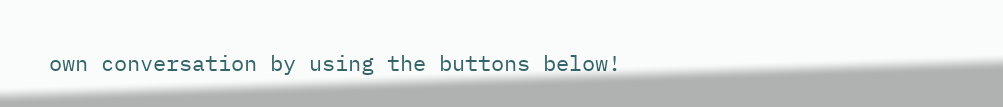own conversation by using the buttons below!